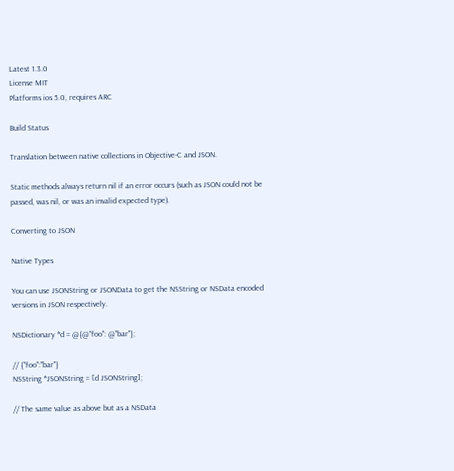Latest 1.3.0
License MIT
Platforms ios 5.0, requires ARC

Build Status

Translation between native collections in Objective-C and JSON.

Static methods always return nil if an error occurs (such as JSON could not be
passed, was nil, or was an invalid expected type).

Converting to JSON

Native Types

You can use JSONString or JSONData to get the NSString or NSData encoded
versions in JSON respectively.

NSDictionary *d = @{@"foo": @"bar"};

// {"foo":"bar"}
NSString *JSONString = [d JSONString];

// The same value as above but as a NSData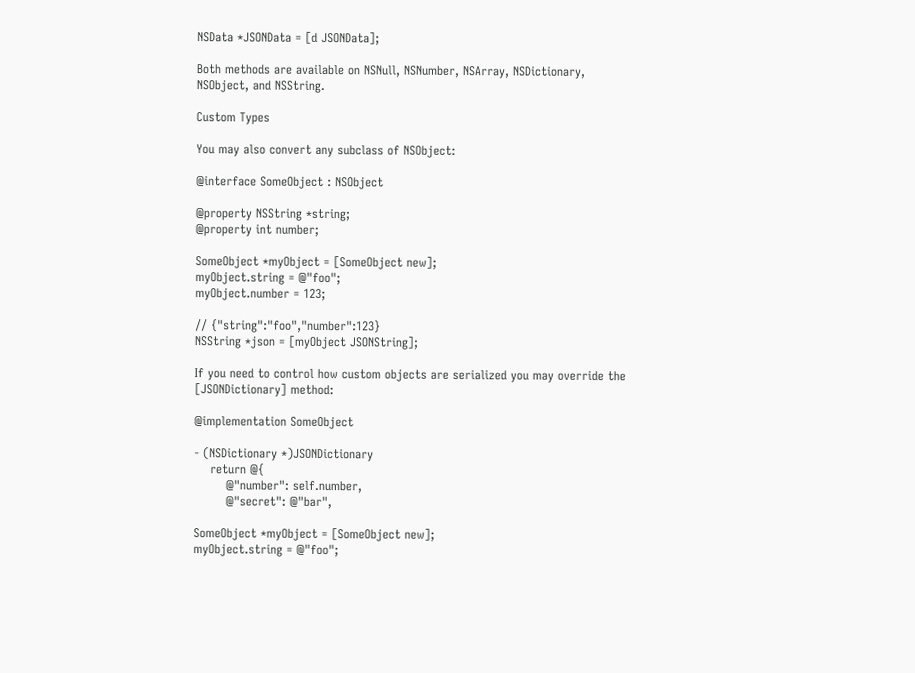NSData *JSONData = [d JSONData];

Both methods are available on NSNull, NSNumber, NSArray, NSDictionary,
NSObject, and NSString.

Custom Types

You may also convert any subclass of NSObject:

@interface SomeObject : NSObject

@property NSString *string;
@property int number;

SomeObject *myObject = [SomeObject new];
myObject.string = @"foo";
myObject.number = 123;

// {"string":"foo","number":123}
NSString *json = [myObject JSONString];

If you need to control how custom objects are serialized you may override the
[JSONDictionary] method:

@implementation SomeObject

- (NSDictionary *)JSONDictionary
    return @{
        @"number": self.number,
        @"secret": @"bar",

SomeObject *myObject = [SomeObject new];
myObject.string = @"foo";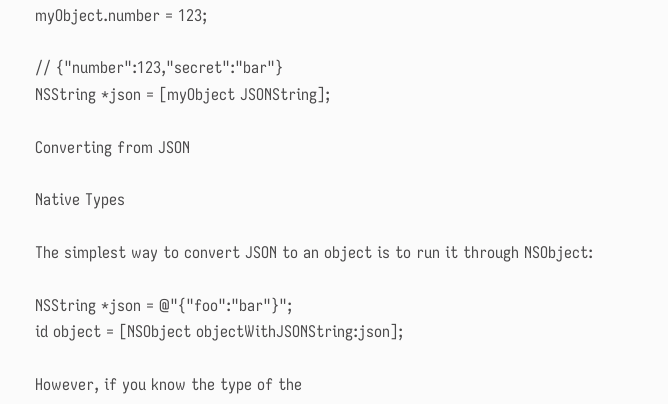myObject.number = 123;

// {"number":123,"secret":"bar"}
NSString *json = [myObject JSONString];

Converting from JSON

Native Types

The simplest way to convert JSON to an object is to run it through NSObject:

NSString *json = @"{"foo":"bar"}";
id object = [NSObject objectWithJSONString:json];

However, if you know the type of the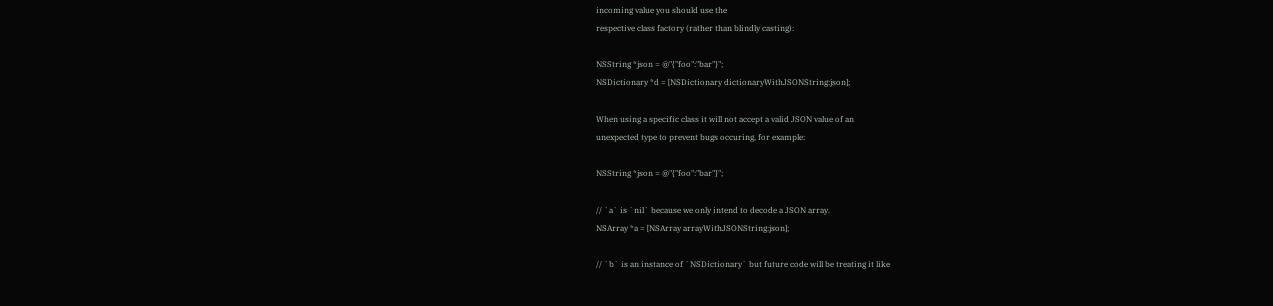incoming value you should use the
respective class factory (rather than blindly casting):

NSString *json = @"{"foo":"bar"}";
NSDictionary *d = [NSDictionary dictionaryWithJSONString:json];

When using a specific class it will not accept a valid JSON value of an
unexpected type to prevent bugs occuring, for example:

NSString *json = @"{"foo":"bar"}";

// `a` is `nil` because we only intend to decode a JSON array.
NSArray *a = [NSArray arrayWithJSONString:json];

// `b` is an instance of `NSDictionary` but future code will be treating it like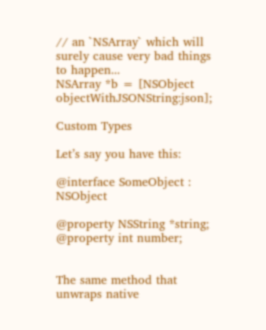// an `NSArray` which will surely cause very bad things to happen...
NSArray *b = [NSObject objectWithJSONString:json];

Custom Types

Let’s say you have this:

@interface SomeObject : NSObject

@property NSString *string;
@property int number;


The same method that unwraps native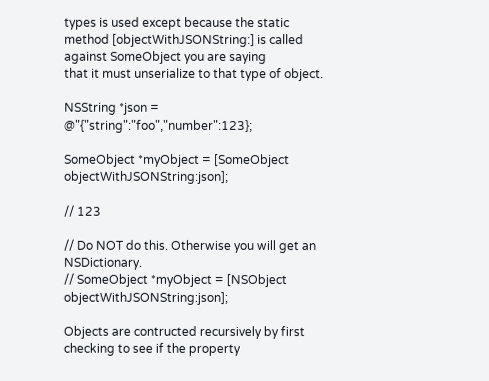types is used except because the static
method [objectWithJSONString:] is called against SomeObject you are saying
that it must unserialize to that type of object.

NSString *json = @"{"string":"foo","number":123};

SomeObject *myObject = [SomeObject objectWithJSONString:json];

// 123

// Do NOT do this. Otherwise you will get an NSDictionary.
// SomeObject *myObject = [NSObject objectWithJSONString:json];

Objects are contructed recursively by first checking to see if the property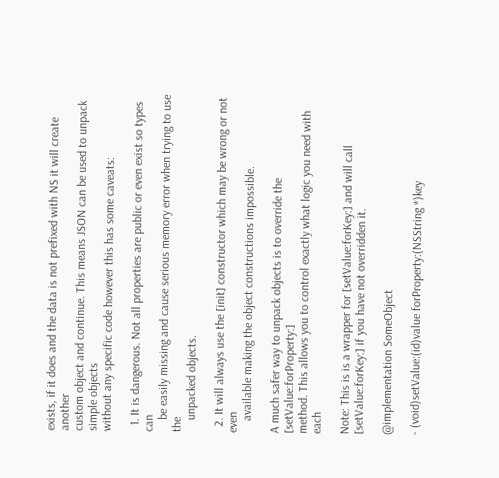exists, if it does and the data is not prefixed with NS it will create another
custom object and continue. This means JSON can be used to unpack simple objects
without any specific code however this has some caveats:

  1. It is dangerous. Not all properties are public or even exist so types can
    be easily missing and cause serious memory error when trying to use the
    unpacked objects.

  2. It will always use the [init] constructor which may be wrong or not even
    available making the object constructions impossible.

A much safer way to unpack objects is to override the [setValue:forProperty:]
method. This allows you to control exactly what logic you need with each

Note: This is is a wrapper for [setValue:forKey:] and will call
[setValue:forKey:] if you have not overridden it.

@implementation SomeObject

- (void)setValue:(id)value forProperty:(NSString *)key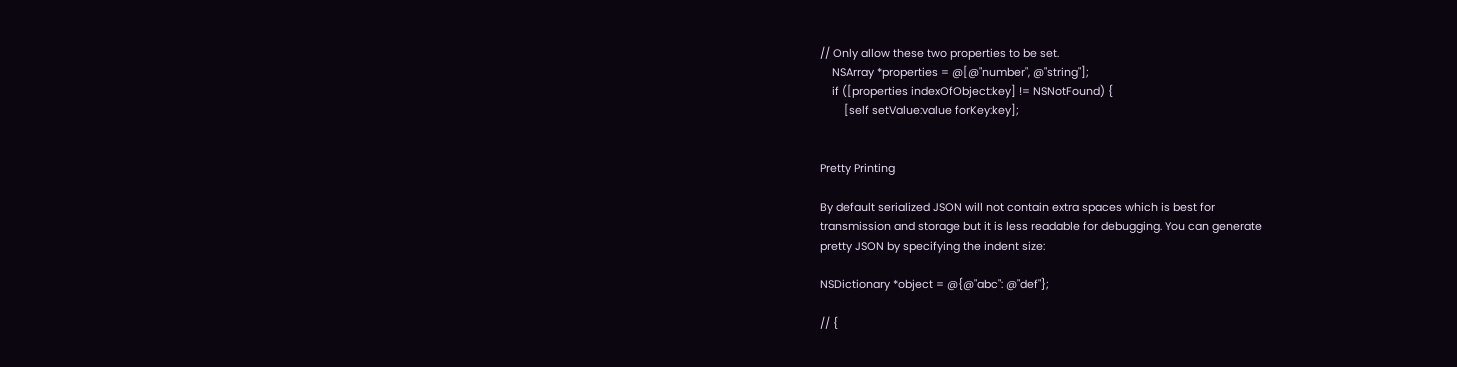// Only allow these two properties to be set.
    NSArray *properties = @[@"number", @"string"];
    if ([properties indexOfObject:key] != NSNotFound) {
        [self setValue:value forKey:key];


Pretty Printing

By default serialized JSON will not contain extra spaces which is best for
transmission and storage but it is less readable for debugging. You can generate
pretty JSON by specifying the indent size:

NSDictionary *object = @{@"abc": @"def"};

// {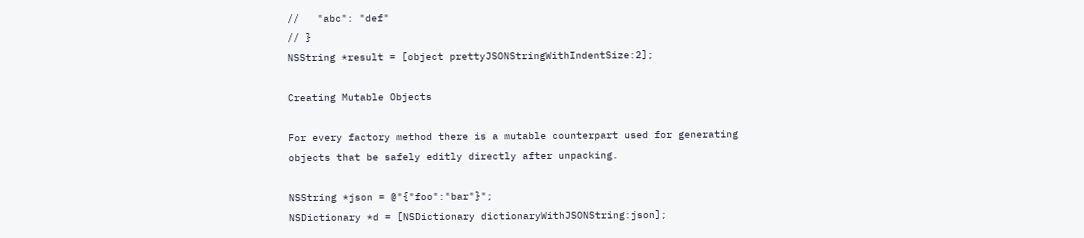//   "abc": "def"
// }
NSString *result = [object prettyJSONStringWithIndentSize:2];

Creating Mutable Objects

For every factory method there is a mutable counterpart used for generating
objects that be safely editly directly after unpacking.

NSString *json = @"{"foo":"bar"}";
NSDictionary *d = [NSDictionary dictionaryWithJSONString:json];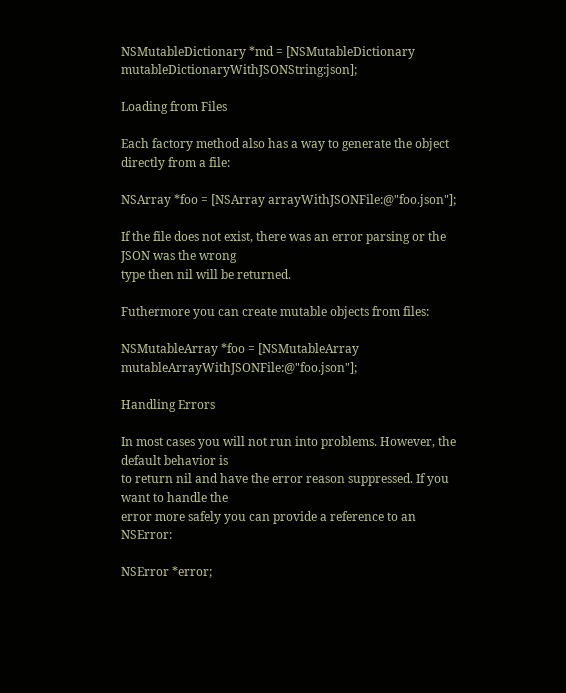NSMutableDictionary *md = [NSMutableDictionary mutableDictionaryWithJSONString:json];

Loading from Files

Each factory method also has a way to generate the object directly from a file:

NSArray *foo = [NSArray arrayWithJSONFile:@"foo.json"];

If the file does not exist, there was an error parsing or the JSON was the wrong
type then nil will be returned.

Futhermore you can create mutable objects from files:

NSMutableArray *foo = [NSMutableArray mutableArrayWithJSONFile:@"foo.json"];

Handling Errors

In most cases you will not run into problems. However, the default behavior is
to return nil and have the error reason suppressed. If you want to handle the
error more safely you can provide a reference to an NSError:

NSError *error;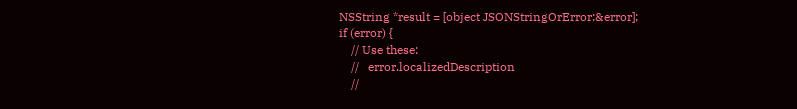NSString *result = [object JSONStringOrError:&error];
if (error) {
    // Use these:
    //   error.localizedDescription
    //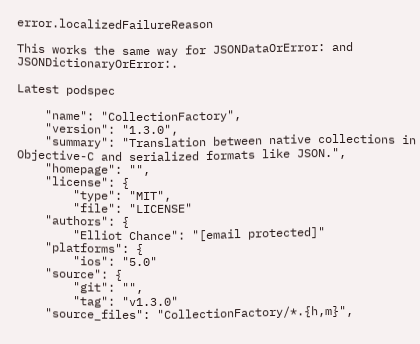error.localizedFailureReason

This works the same way for JSONDataOrError: and JSONDictionaryOrError:.

Latest podspec

    "name": "CollectionFactory",
    "version": "1.3.0",
    "summary": "Translation between native collections in Objective-C and serialized formats like JSON.",
    "homepage": "",
    "license": {
        "type": "MIT",
        "file": "LICENSE"
    "authors": {
        "Elliot Chance": "[email protected]"
    "platforms": {
        "ios": "5.0"
    "source": {
        "git": "",
        "tag": "v1.3.0"
    "source_files": "CollectionFactory/*.{h,m}",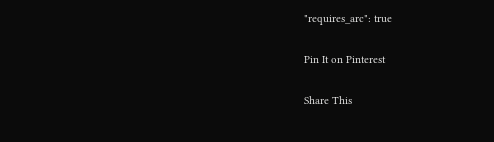"requires_arc": true

Pin It on Pinterest

Share This